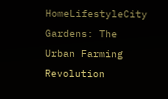HomeLifestyleCity Gardens: The Urban Farming Revolution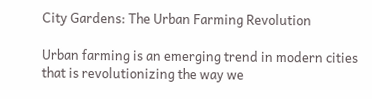City Gardens: The Urban Farming Revolution

Urban farming is an emerging trend in modern cities that is revolutionizing the way we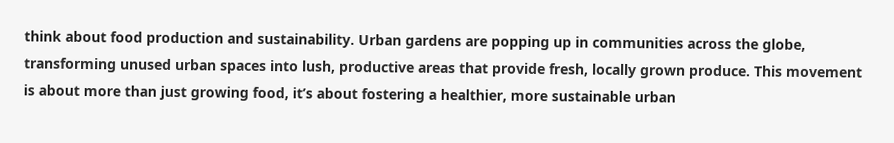think about food production and sustainability. Urban gardens are popping up in communities across the globe, transforming unused urban spaces into lush, productive areas that provide fresh, locally grown produce. This movement is about more than just growing food, it’s about fostering a healthier, more sustainable urban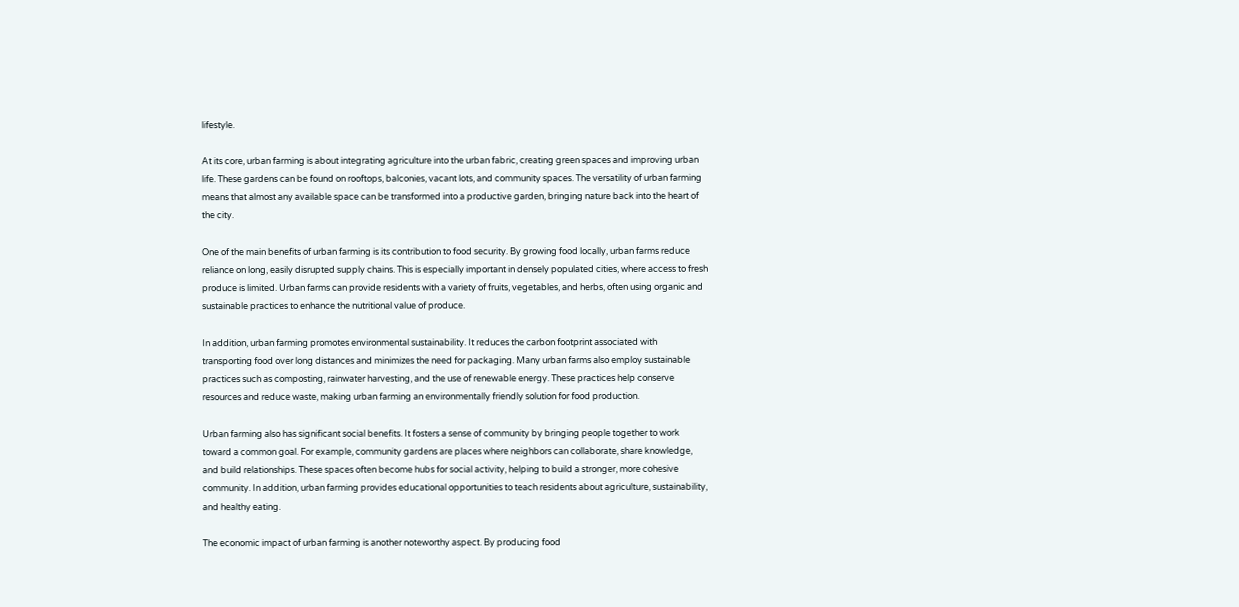lifestyle.

At its core, urban farming is about integrating agriculture into the urban fabric, creating green spaces and improving urban life. These gardens can be found on rooftops, balconies, vacant lots, and community spaces. The versatility of urban farming means that almost any available space can be transformed into a productive garden, bringing nature back into the heart of the city.

One of the main benefits of urban farming is its contribution to food security. By growing food locally, urban farms reduce reliance on long, easily disrupted supply chains. This is especially important in densely populated cities, where access to fresh produce is limited. Urban farms can provide residents with a variety of fruits, vegetables, and herbs, often using organic and sustainable practices to enhance the nutritional value of produce.

In addition, urban farming promotes environmental sustainability. It reduces the carbon footprint associated with transporting food over long distances and minimizes the need for packaging. Many urban farms also employ sustainable practices such as composting, rainwater harvesting, and the use of renewable energy. These practices help conserve resources and reduce waste, making urban farming an environmentally friendly solution for food production.

Urban farming also has significant social benefits. It fosters a sense of community by bringing people together to work toward a common goal. For example, community gardens are places where neighbors can collaborate, share knowledge, and build relationships. These spaces often become hubs for social activity, helping to build a stronger, more cohesive community. In addition, urban farming provides educational opportunities to teach residents about agriculture, sustainability, and healthy eating.

The economic impact of urban farming is another noteworthy aspect. By producing food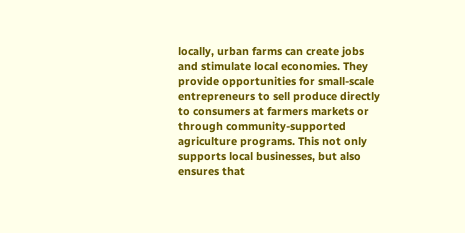locally, urban farms can create jobs and stimulate local economies. They provide opportunities for small-scale entrepreneurs to sell produce directly to consumers at farmers markets or through community-supported agriculture programs. This not only supports local businesses, but also ensures that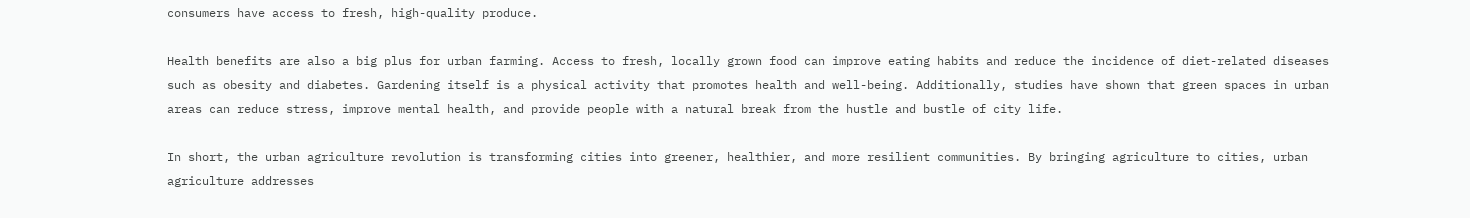consumers have access to fresh, high-quality produce.

Health benefits are also a big plus for urban farming. Access to fresh, locally grown food can improve eating habits and reduce the incidence of diet-related diseases such as obesity and diabetes. Gardening itself is a physical activity that promotes health and well-being. Additionally, studies have shown that green spaces in urban areas can reduce stress, improve mental health, and provide people with a natural break from the hustle and bustle of city life.

In short, the urban agriculture revolution is transforming cities into greener, healthier, and more resilient communities. By bringing agriculture to cities, urban agriculture addresses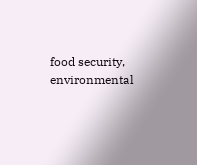food security, environmental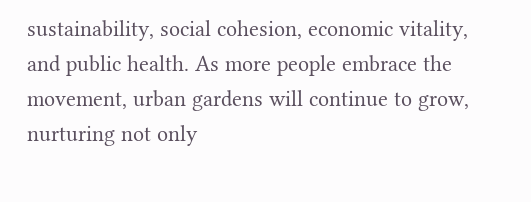sustainability, social cohesion, economic vitality, and public health. As more people embrace the movement, urban gardens will continue to grow, nurturing not only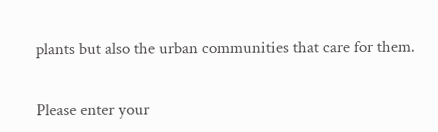plants but also the urban communities that care for them.


Please enter your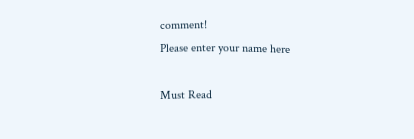comment!
Please enter your name here

Must Read